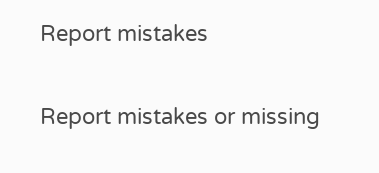Report mistakes

Report mistakes or missing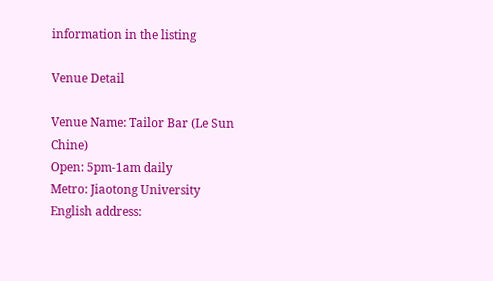information in the listing

Venue Detail

Venue Name: Tailor Bar (Le Sun Chine)
Open: 5pm-1am daily
Metro: Jiaotong University
English address: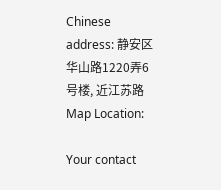Chinese address: 静安区华山路1220弄6号楼, 近江苏路
Map Location:

Your contact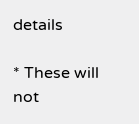details

* These will not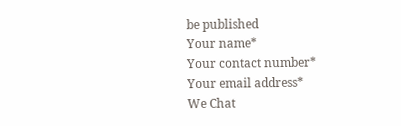be published
Your name*
Your contact number*
Your email address*
We Chat